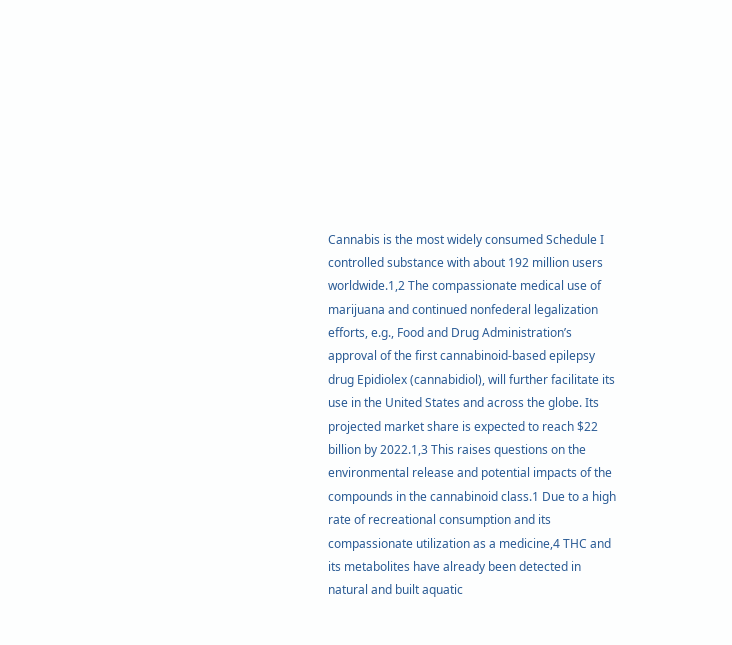Cannabis is the most widely consumed Schedule I controlled substance with about 192 million users worldwide.1,2 The compassionate medical use of marijuana and continued nonfederal legalization efforts, e.g., Food and Drug Administration’s approval of the first cannabinoid-based epilepsy drug Epidiolex (cannabidiol), will further facilitate its use in the United States and across the globe. Its projected market share is expected to reach $22 billion by 2022.1,3 This raises questions on the environmental release and potential impacts of the compounds in the cannabinoid class.1 Due to a high rate of recreational consumption and its compassionate utilization as a medicine,4 THC and its metabolites have already been detected in natural and built aquatic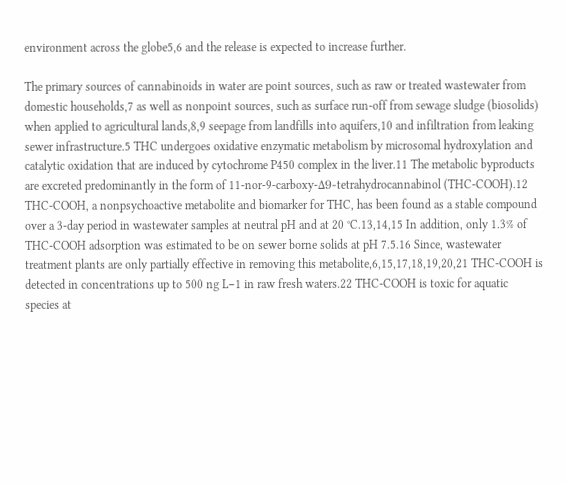environment across the globe5,6 and the release is expected to increase further.

The primary sources of cannabinoids in water are point sources, such as raw or treated wastewater from domestic households,7 as well as nonpoint sources, such as surface run-off from sewage sludge (biosolids) when applied to agricultural lands,8,9 seepage from landfills into aquifers,10 and infiltration from leaking sewer infrastructure.5 THC undergoes oxidative enzymatic metabolism by microsomal hydroxylation and catalytic oxidation that are induced by cytochrome P450 complex in the liver.11 The metabolic byproducts are excreted predominantly in the form of 11-nor-9-carboxy-Δ9-tetrahydrocannabinol (THC-COOH).12 THC-COOH, a nonpsychoactive metabolite and biomarker for THC, has been found as a stable compound over a 3-day period in wastewater samples at neutral pH and at 20 °C.13,14,15 In addition, only 1.3% of THC-COOH adsorption was estimated to be on sewer borne solids at pH 7.5.16 Since, wastewater treatment plants are only partially effective in removing this metabolite,6,15,17,18,19,20,21 THC-COOH is detected in concentrations up to 500 ng L−1 in raw fresh waters.22 THC-COOH is toxic for aquatic species at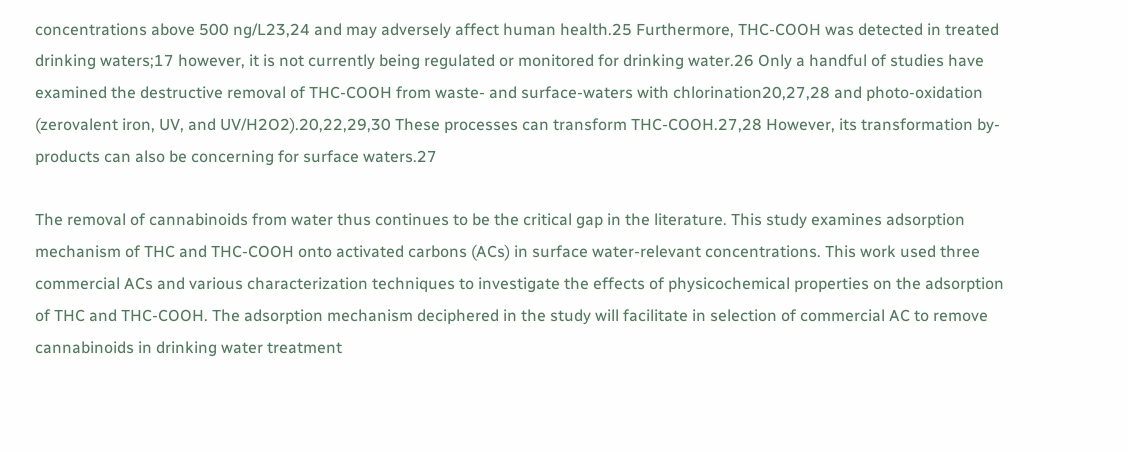concentrations above 500 ng/L23,24 and may adversely affect human health.25 Furthermore, THC-COOH was detected in treated drinking waters;17 however, it is not currently being regulated or monitored for drinking water.26 Only a handful of studies have examined the destructive removal of THC-COOH from waste- and surface-waters with chlorination20,27,28 and photo-oxidation (zerovalent iron, UV, and UV/H2O2).20,22,29,30 These processes can transform THC-COOH.27,28 However, its transformation by-products can also be concerning for surface waters.27

The removal of cannabinoids from water thus continues to be the critical gap in the literature. This study examines adsorption mechanism of THC and THC-COOH onto activated carbons (ACs) in surface water-relevant concentrations. This work used three commercial ACs and various characterization techniques to investigate the effects of physicochemical properties on the adsorption of THC and THC-COOH. The adsorption mechanism deciphered in the study will facilitate in selection of commercial AC to remove cannabinoids in drinking water treatment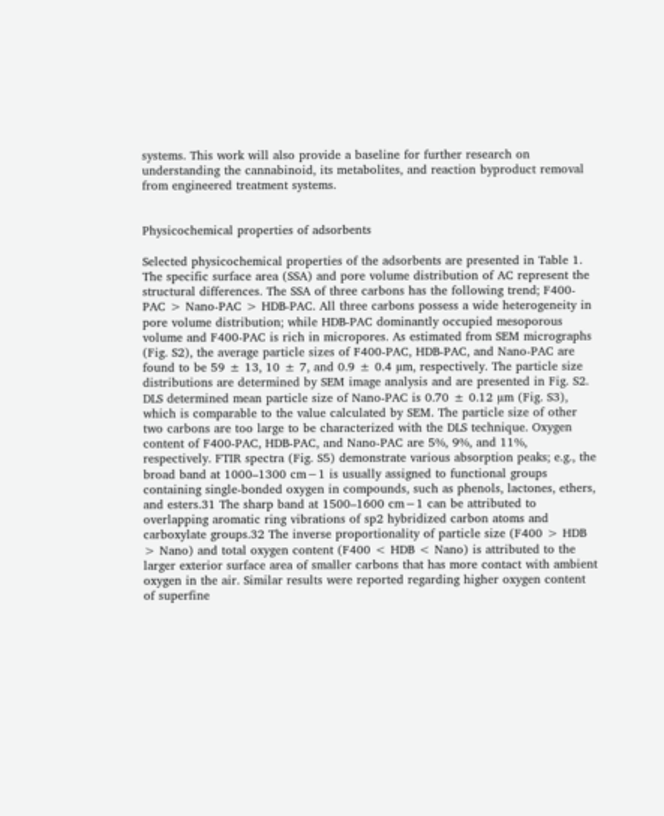systems. This work will also provide a baseline for further research on understanding the cannabinoid, its metabolites, and reaction byproduct removal from engineered treatment systems.


Physicochemical properties of adsorbents

Selected physicochemical properties of the adsorbents are presented in Table 1. The specific surface area (SSA) and pore volume distribution of AC represent the structural differences. The SSA of three carbons has the following trend; F400-PAC > Nano-PAC > HDB-PAC. All three carbons possess a wide heterogeneity in pore volume distribution; while HDB-PAC dominantly occupied mesoporous volume and F400-PAC is rich in micropores. As estimated from SEM micrographs (Fig. S2), the average particle sizes of F400-PAC, HDB-PAC, and Nano-PAC are found to be 59 ± 13, 10 ± 7, and 0.9 ± 0.4 µm, respectively. The particle size distributions are determined by SEM image analysis and are presented in Fig. S2. DLS determined mean particle size of Nano-PAC is 0.70 ± 0.12 µm (Fig. S3), which is comparable to the value calculated by SEM. The particle size of other two carbons are too large to be characterized with the DLS technique. Oxygen content of F400-PAC, HDB-PAC, and Nano-PAC are 5%, 9%, and 11%, respectively. FTIR spectra (Fig. S5) demonstrate various absorption peaks; e.g., the broad band at 1000–1300 cm−1 is usually assigned to functional groups containing single-bonded oxygen in compounds, such as phenols, lactones, ethers, and esters.31 The sharp band at 1500–1600 cm−1 can be attributed to overlapping aromatic ring vibrations of sp2 hybridized carbon atoms and carboxylate groups.32 The inverse proportionality of particle size (F400 > HDB > Nano) and total oxygen content (F400 < HDB < Nano) is attributed to the larger exterior surface area of smaller carbons that has more contact with ambient oxygen in the air. Similar results were reported regarding higher oxygen content of superfine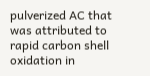pulverized AC that was attributed to rapid carbon shell oxidation in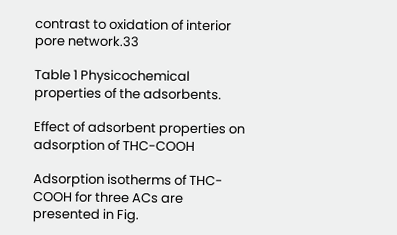contrast to oxidation of interior pore network.33

Table 1 Physicochemical properties of the adsorbents.

Effect of adsorbent properties on adsorption of THC-COOH

Adsorption isotherms of THC-COOH for three ACs are presented in Fig.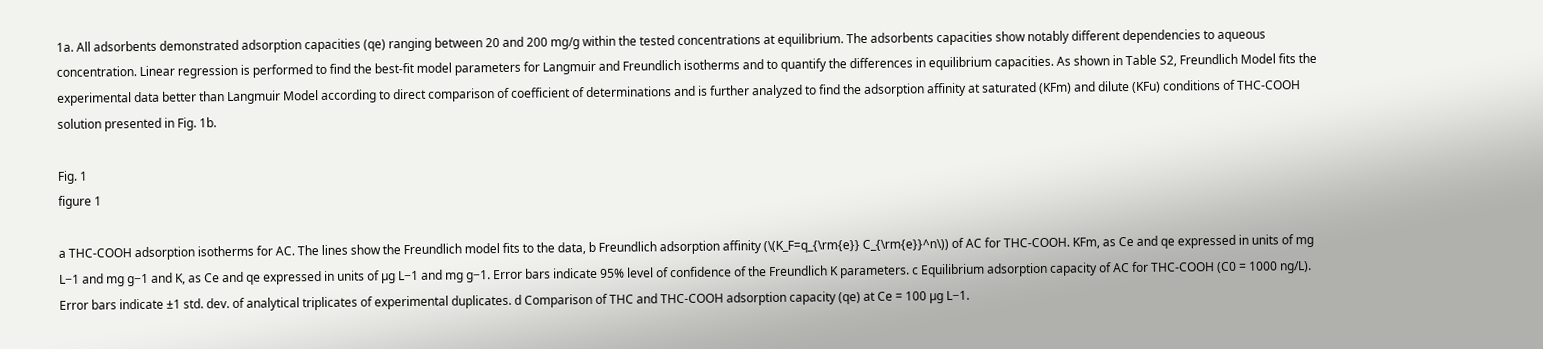1a. All adsorbents demonstrated adsorption capacities (qe) ranging between 20 and 200 mg/g within the tested concentrations at equilibrium. The adsorbents capacities show notably different dependencies to aqueous concentration. Linear regression is performed to find the best-fit model parameters for Langmuir and Freundlich isotherms and to quantify the differences in equilibrium capacities. As shown in Table S2, Freundlich Model fits the experimental data better than Langmuir Model according to direct comparison of coefficient of determinations and is further analyzed to find the adsorption affinity at saturated (KFm) and dilute (KFu) conditions of THC-COOH solution presented in Fig. 1b.

Fig. 1
figure 1

a THC-COOH adsorption isotherms for AC. The lines show the Freundlich model fits to the data, b Freundlich adsorption affinity (\(K_F=q_{\rm{e}} C_{\rm{e}}^n\)) of AC for THC-COOH. KFm, as Ce and qe expressed in units of mg L−1 and mg g−1 and K, as Ce and qe expressed in units of µg L−1 and mg g−1. Error bars indicate 95% level of confidence of the Freundlich K parameters. c Equilibrium adsorption capacity of AC for THC-COOH (C0 = 1000 ng/L). Error bars indicate ±1 std. dev. of analytical triplicates of experimental duplicates. d Comparison of THC and THC-COOH adsorption capacity (qe) at Ce = 100 µg L−1.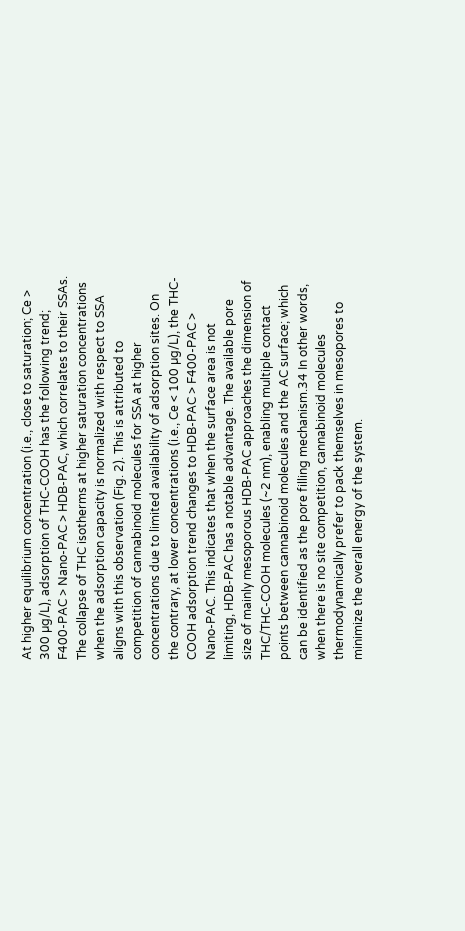At higher equilibrium concentration (i.e., close to saturation; Ce > 300 µg/L), adsorption of THC-COOH has the following trend; F400-PAC > Nano-PAC > HDB-PAC, which correlates to their SSAs. The collapse of THC isotherms at higher saturation concentrations when the adsorption capacity is normalized with respect to SSA aligns with this observation (Fig. 2). This is attributed to competition of cannabinoid molecules for SSA at higher concentrations due to limited availability of adsorption sites. On the contrary, at lower concentrations (i.e., Ce < 100 µg/L), the THC-COOH adsorption trend changes to HDB-PAC > F400-PAC > Nano-PAC. This indicates that when the surface area is not limiting, HDB-PAC has a notable advantage. The available pore size of mainly mesoporous HDB-PAC approaches the dimension of THC/THC-COOH molecules (~2 nm), enabling multiple contact points between cannabinoid molecules and the AC surface; which can be identified as the pore filling mechanism.34 In other words, when there is no site competition, cannabinoid molecules thermodynamically prefer to pack themselves in mesopores to minimize the overall energy of the system.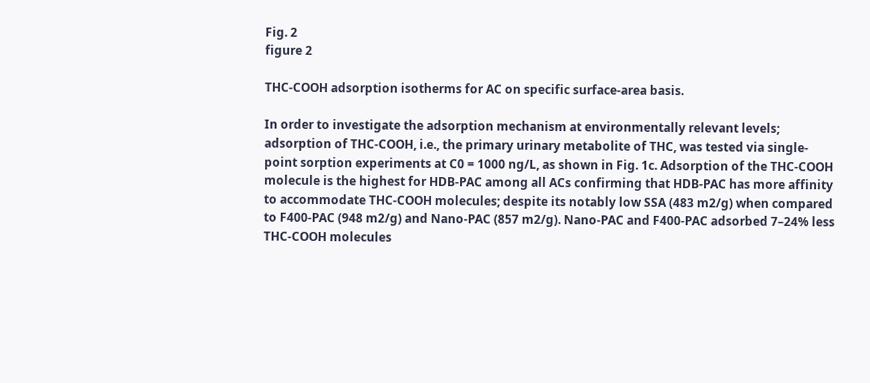Fig. 2
figure 2

THC-COOH adsorption isotherms for AC on specific surface-area basis.

In order to investigate the adsorption mechanism at environmentally relevant levels; adsorption of THC-COOH, i.e., the primary urinary metabolite of THC, was tested via single-point sorption experiments at C0 = 1000 ng/L, as shown in Fig. 1c. Adsorption of the THC-COOH molecule is the highest for HDB-PAC among all ACs confirming that HDB-PAC has more affinity to accommodate THC-COOH molecules; despite its notably low SSA (483 m2/g) when compared to F400-PAC (948 m2/g) and Nano-PAC (857 m2/g). Nano-PAC and F400-PAC adsorbed 7–24% less THC-COOH molecules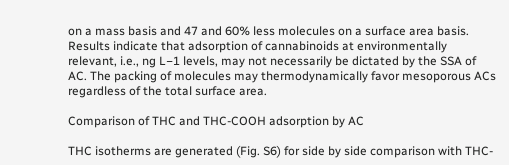on a mass basis and 47 and 60% less molecules on a surface area basis. Results indicate that adsorption of cannabinoids at environmentally relevant, i.e., ng L−1 levels, may not necessarily be dictated by the SSA of AC. The packing of molecules may thermodynamically favor mesoporous ACs regardless of the total surface area.

Comparison of THC and THC-COOH adsorption by AC

THC isotherms are generated (Fig. S6) for side by side comparison with THC-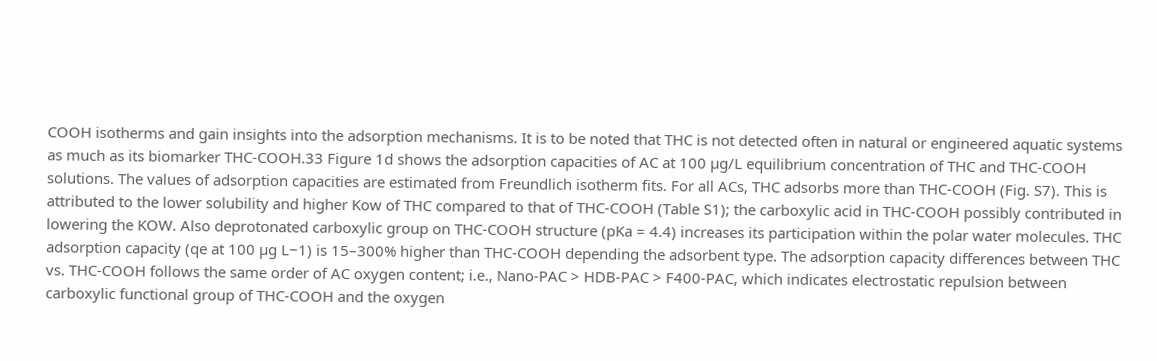COOH isotherms and gain insights into the adsorption mechanisms. It is to be noted that THC is not detected often in natural or engineered aquatic systems as much as its biomarker THC-COOH.33 Figure 1d shows the adsorption capacities of AC at 100 µg/L equilibrium concentration of THC and THC-COOH solutions. The values of adsorption capacities are estimated from Freundlich isotherm fits. For all ACs, THC adsorbs more than THC-COOH (Fig. S7). This is attributed to the lower solubility and higher Kow of THC compared to that of THC-COOH (Table S1); the carboxylic acid in THC-COOH possibly contributed in lowering the KOW. Also deprotonated carboxylic group on THC-COOH structure (pKa = 4.4) increases its participation within the polar water molecules. THC adsorption capacity (qe at 100 µg L−1) is 15–300% higher than THC-COOH depending the adsorbent type. The adsorption capacity differences between THC vs. THC-COOH follows the same order of AC oxygen content; i.e., Nano-PAC > HDB-PAC > F400-PAC, which indicates electrostatic repulsion between carboxylic functional group of THC-COOH and the oxygen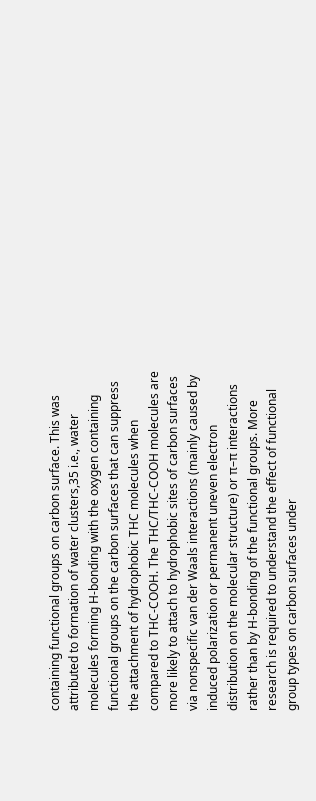containing functional groups on carbon surface. This was attributed to formation of water clusters,35 i.e., water molecules forming H-bonding with the oxygen containing functional groups on the carbon surfaces that can suppress the attachment of hydrophobic THC molecules when compared to THC-COOH. The THC/THC-COOH molecules are more likely to attach to hydrophobic sites of carbon surfaces via nonspecific van der Waals interactions (mainly caused by induced polarization or permanent uneven electron distribution on the molecular structure) or π–π interactions rather than by H-bonding of the functional groups. More research is required to understand the effect of functional group types on carbon surfaces under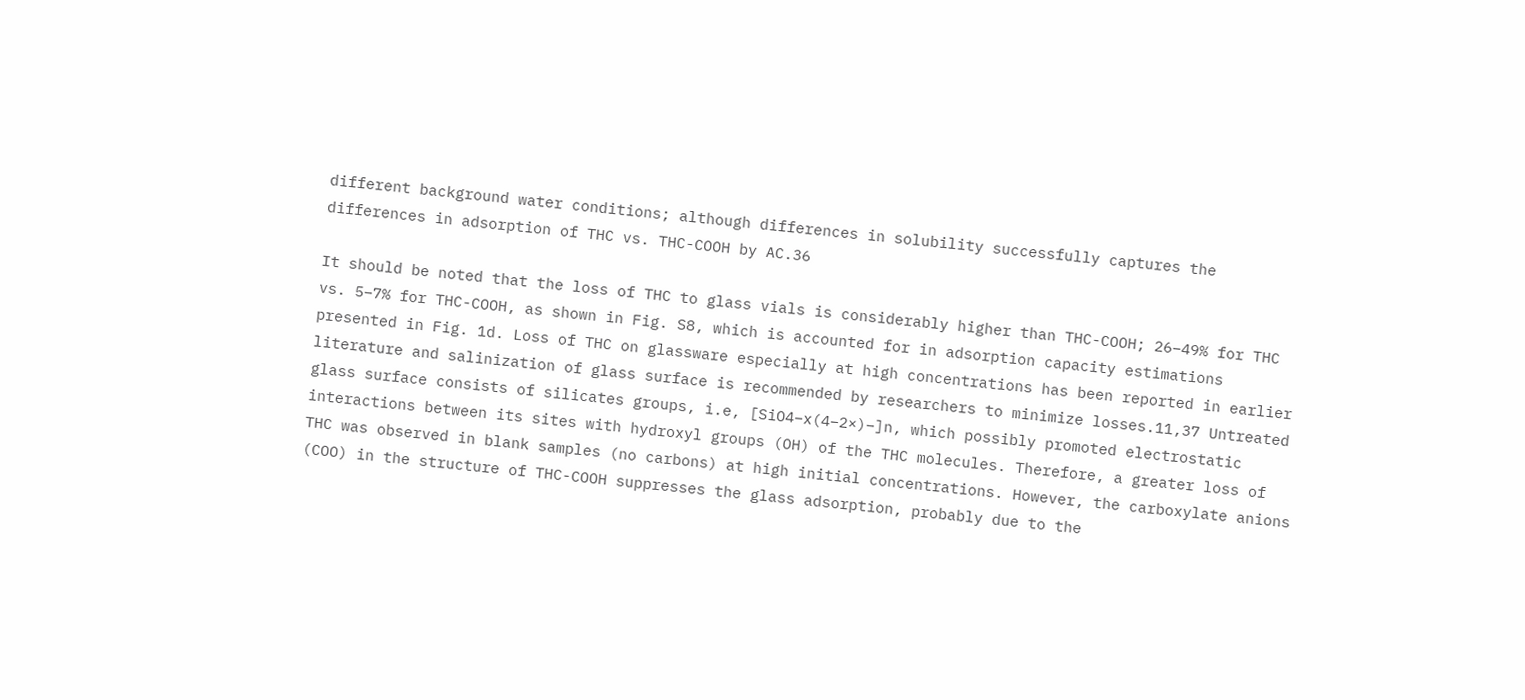different background water conditions; although differences in solubility successfully captures the differences in adsorption of THC vs. THC-COOH by AC.36

It should be noted that the loss of THC to glass vials is considerably higher than THC-COOH; 26–49% for THC vs. 5–7% for THC-COOH, as shown in Fig. S8, which is accounted for in adsorption capacity estimations presented in Fig. 1d. Loss of THC on glassware especially at high concentrations has been reported in earlier literature and salinization of glass surface is recommended by researchers to minimize losses.11,37 Untreated glass surface consists of silicates groups, i.e, [SiO4−x(4−2×)−]n, which possibly promoted electrostatic interactions between its sites with hydroxyl groups (OH) of the THC molecules. Therefore, a greater loss of THC was observed in blank samples (no carbons) at high initial concentrations. However, the carboxylate anions (COO) in the structure of THC-COOH suppresses the glass adsorption, probably due to the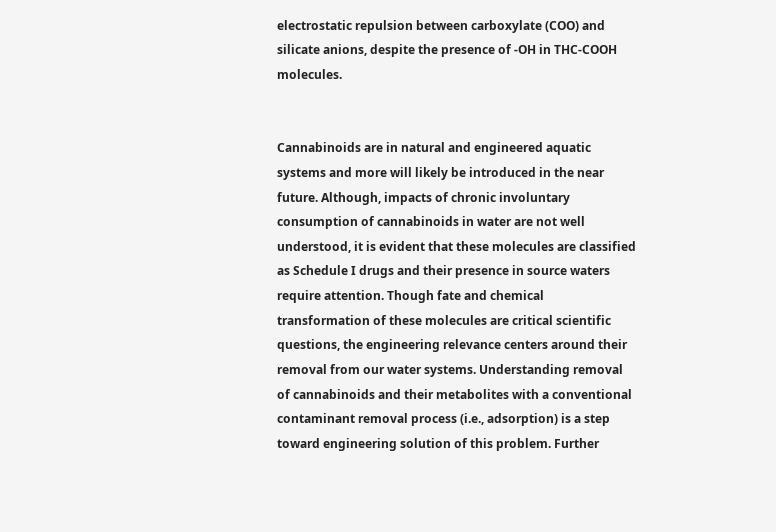electrostatic repulsion between carboxylate (COO) and silicate anions, despite the presence of -OH in THC-COOH molecules.


Cannabinoids are in natural and engineered aquatic systems and more will likely be introduced in the near future. Although, impacts of chronic involuntary consumption of cannabinoids in water are not well understood, it is evident that these molecules are classified as Schedule I drugs and their presence in source waters require attention. Though fate and chemical transformation of these molecules are critical scientific questions, the engineering relevance centers around their removal from our water systems. Understanding removal of cannabinoids and their metabolites with a conventional contaminant removal process (i.e., adsorption) is a step toward engineering solution of this problem. Further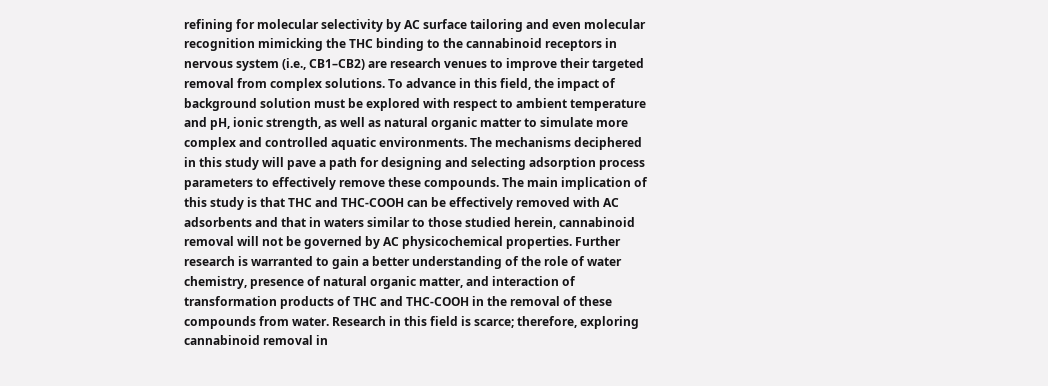refining for molecular selectivity by AC surface tailoring and even molecular recognition mimicking the THC binding to the cannabinoid receptors in nervous system (i.e., CB1–CB2) are research venues to improve their targeted removal from complex solutions. To advance in this field, the impact of background solution must be explored with respect to ambient temperature and pH, ionic strength, as well as natural organic matter to simulate more complex and controlled aquatic environments. The mechanisms deciphered in this study will pave a path for designing and selecting adsorption process parameters to effectively remove these compounds. The main implication of this study is that THC and THC-COOH can be effectively removed with AC adsorbents and that in waters similar to those studied herein, cannabinoid removal will not be governed by AC physicochemical properties. Further research is warranted to gain a better understanding of the role of water chemistry, presence of natural organic matter, and interaction of transformation products of THC and THC-COOH in the removal of these compounds from water. Research in this field is scarce; therefore, exploring cannabinoid removal in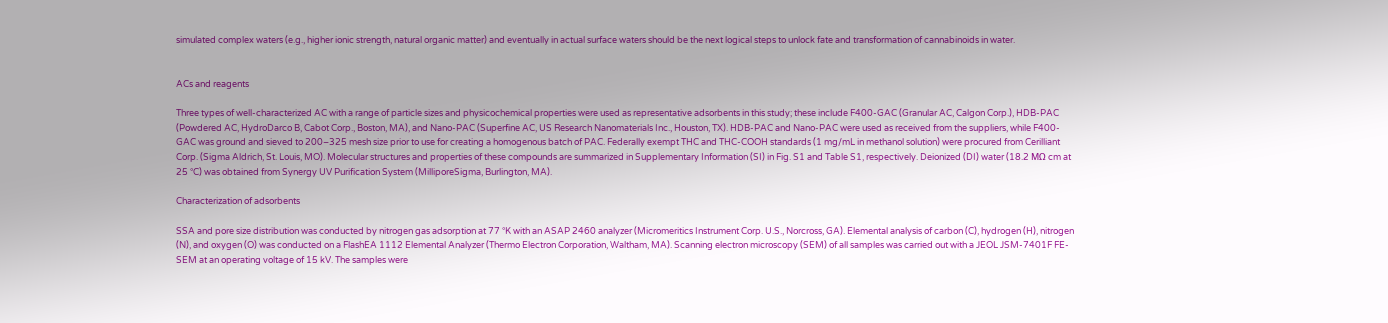simulated complex waters (e.g., higher ionic strength, natural organic matter) and eventually in actual surface waters should be the next logical steps to unlock fate and transformation of cannabinoids in water.


ACs and reagents

Three types of well-characterized AC with a range of particle sizes and physicochemical properties were used as representative adsorbents in this study; these include F400-GAC (Granular AC, Calgon Corp.), HDB-PAC (Powdered AC, HydroDarco B, Cabot Corp., Boston, MA), and Nano-PAC (Superfine AC, US Research Nanomaterials Inc., Houston, TX). HDB-PAC and Nano-PAC were used as received from the suppliers, while F400-GAC was ground and sieved to 200–325 mesh size prior to use for creating a homogenous batch of PAC. Federally exempt THC and THC-COOH standards (1 mg/mL in methanol solution) were procured from Cerilliant Corp. (Sigma Aldrich, St. Louis, MO). Molecular structures and properties of these compounds are summarized in Supplementary Information (SI) in Fig. S1 and Table S1, respectively. Deionized (DI) water (18.2 MΩ cm at 25 °C) was obtained from Synergy UV Purification System (MilliporeSigma, Burlington, MA).

Characterization of adsorbents

SSA and pore size distribution was conducted by nitrogen gas adsorption at 77 °K with an ASAP 2460 analyzer (Micromeritics Instrument Corp. U.S., Norcross, GA). Elemental analysis of carbon (C), hydrogen (H), nitrogen (N), and oxygen (O) was conducted on a FlashEA 1112 Elemental Analyzer (Thermo Electron Corporation, Waltham, MA). Scanning electron microscopy (SEM) of all samples was carried out with a JEOL JSM-7401F FE-SEM at an operating voltage of 15 kV. The samples were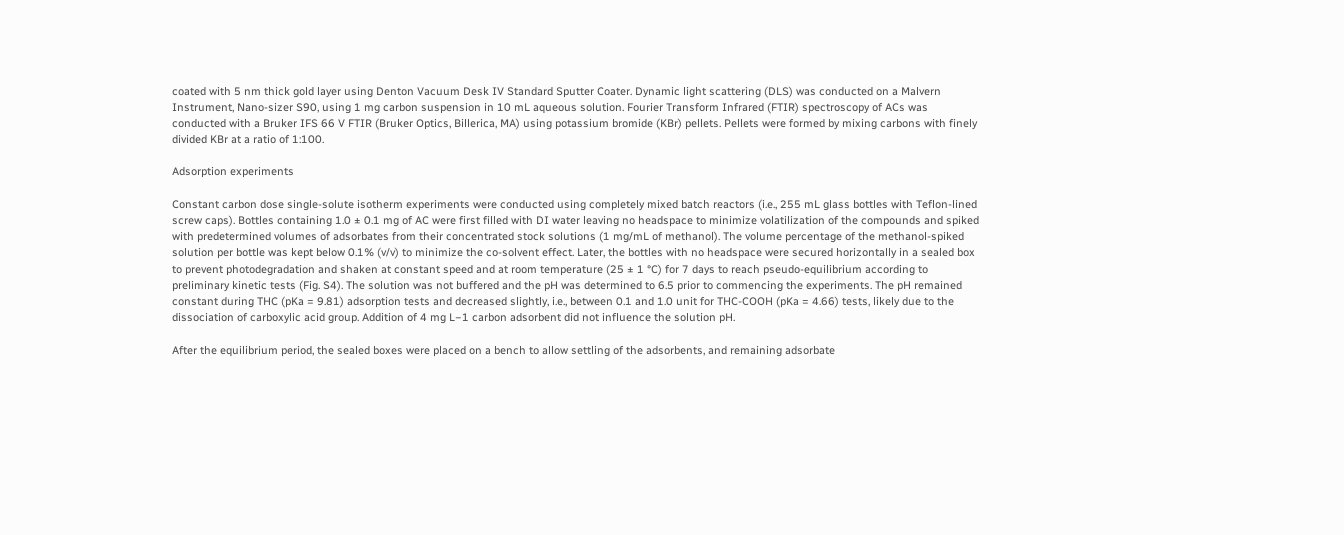coated with 5 nm thick gold layer using Denton Vacuum Desk IV Standard Sputter Coater. Dynamic light scattering (DLS) was conducted on a Malvern Instrument, Nano-sizer S90, using 1 mg carbon suspension in 10 mL aqueous solution. Fourier Transform Infrared (FTIR) spectroscopy of ACs was conducted with a Bruker IFS 66 V FTIR (Bruker Optics, Billerica, MA) using potassium bromide (KBr) pellets. Pellets were formed by mixing carbons with finely divided KBr at a ratio of 1:100.

Adsorption experiments

Constant carbon dose single-solute isotherm experiments were conducted using completely mixed batch reactors (i.e., 255 mL glass bottles with Teflon-lined screw caps). Bottles containing 1.0 ± 0.1 mg of AC were first filled with DI water leaving no headspace to minimize volatilization of the compounds and spiked with predetermined volumes of adsorbates from their concentrated stock solutions (1 mg/mL of methanol). The volume percentage of the methanol-spiked solution per bottle was kept below 0.1% (v/v) to minimize the co-solvent effect. Later, the bottles with no headspace were secured horizontally in a sealed box to prevent photodegradation and shaken at constant speed and at room temperature (25 ± 1 °C) for 7 days to reach pseudo-equilibrium according to preliminary kinetic tests (Fig. S4). The solution was not buffered and the pH was determined to 6.5 prior to commencing the experiments. The pH remained constant during THC (pKa = 9.81) adsorption tests and decreased slightly, i.e., between 0.1 and 1.0 unit for THC-COOH (pKa = 4.66) tests, likely due to the dissociation of carboxylic acid group. Addition of 4 mg L−1 carbon adsorbent did not influence the solution pH.

After the equilibrium period, the sealed boxes were placed on a bench to allow settling of the adsorbents, and remaining adsorbate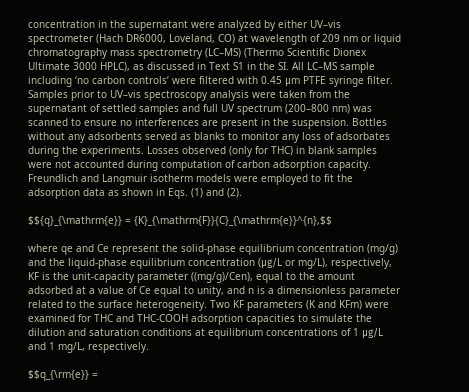concentration in the supernatant were analyzed by either UV–vis spectrometer (Hach DR6000, Loveland, CO) at wavelength of 209 nm or liquid chromatography mass spectrometry (LC–MS) (Thermo Scientific Dionex Ultimate 3000 HPLC), as discussed in Text S1 in the SI. All LC–MS sample including ‘no carbon controls’ were filtered with 0.45 μm PTFE syringe filter. Samples prior to UV–vis spectroscopy analysis were taken from the supernatant of settled samples and full UV spectrum (200–800 nm) was scanned to ensure no interferences are present in the suspension. Bottles without any adsorbents served as blanks to monitor any loss of adsorbates during the experiments. Losses observed (only for THC) in blank samples were not accounted during computation of carbon adsorption capacity. Freundlich and Langmuir isotherm models were employed to fit the adsorption data as shown in Eqs. (1) and (2).

$${q}_{\mathrm{e}} = {K}_{\mathrm{F}}{C}_{\mathrm{e}}^{n},$$

where qe and Ce represent the solid-phase equilibrium concentration (mg/g) and the liquid-phase equilibrium concentration (μg/L or mg/L), respectively, KF is the unit-capacity parameter ((mg/g)/Cen), equal to the amount adsorbed at a value of Ce equal to unity, and n is a dimensionless parameter related to the surface heterogeneity. Two KF parameters (K and KFm) were examined for THC and THC-COOH adsorption capacities to simulate the dilution and saturation conditions at equilibrium concentrations of 1 μg/L and 1 mg/L, respectively.

$$q_{\rm{e}} =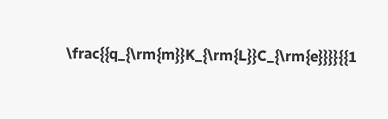\frac{{q_{\rm{m}}K_{\rm{L}}C_{\rm{e}}}}{{1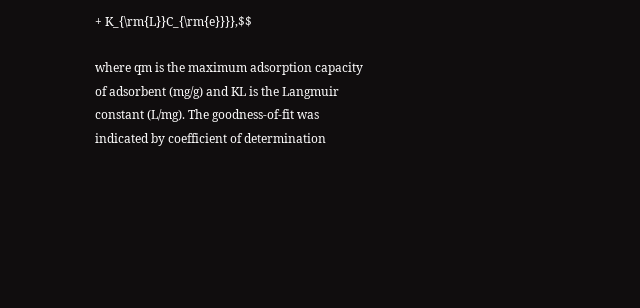+ K_{\rm{L}}C_{\rm{e}}}},$$

where qm is the maximum adsorption capacity of adsorbent (mg/g) and KL is the Langmuir constant (L/mg). The goodness-of-fit was indicated by coefficient of determination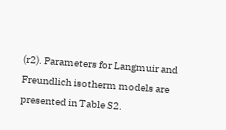(r2). Parameters for Langmuir and Freundlich isotherm models are presented in Table S2.